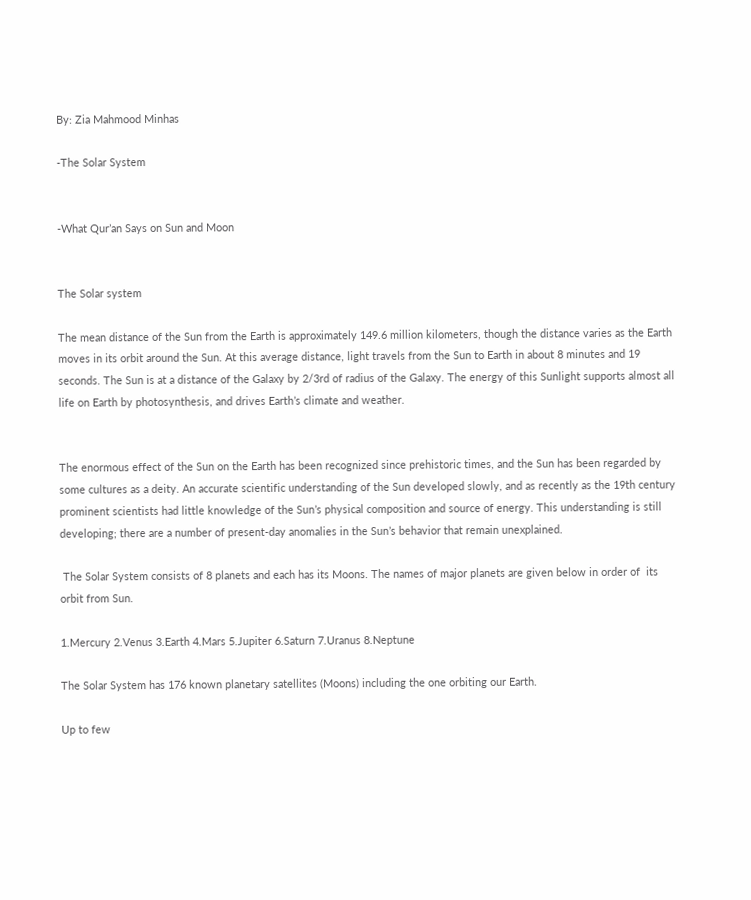By: Zia Mahmood Minhas

-The Solar System


-What Qur’an Says on Sun and Moon


The Solar system

The mean distance of the Sun from the Earth is approximately 149.6 million kilometers, though the distance varies as the Earth moves in its orbit around the Sun. At this average distance, light travels from the Sun to Earth in about 8 minutes and 19 seconds. The Sun is at a distance of the Galaxy by 2/3rd of radius of the Galaxy. The energy of this Sunlight supports almost all life on Earth by photosynthesis, and drives Earth’s climate and weather.


The enormous effect of the Sun on the Earth has been recognized since prehistoric times, and the Sun has been regarded by some cultures as a deity. An accurate scientific understanding of the Sun developed slowly, and as recently as the 19th century prominent scientists had little knowledge of the Sun’s physical composition and source of energy. This understanding is still developing; there are a number of present-day anomalies in the Sun’s behavior that remain unexplained.

 The Solar System consists of 8 planets and each has its Moons. The names of major planets are given below in order of  its orbit from Sun.

1.Mercury 2.Venus 3.Earth 4.Mars 5.Jupiter 6.Saturn 7.Uranus 8.Neptune

The Solar System has 176 known planetary satellites (Moons) including the one orbiting our Earth.

Up to few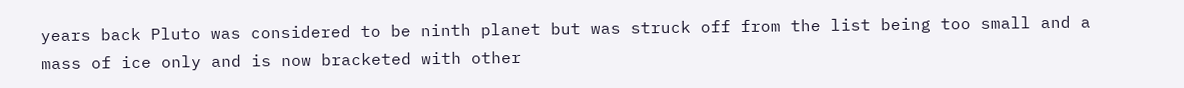years back Pluto was considered to be ninth planet but was struck off from the list being too small and a mass of ice only and is now bracketed with other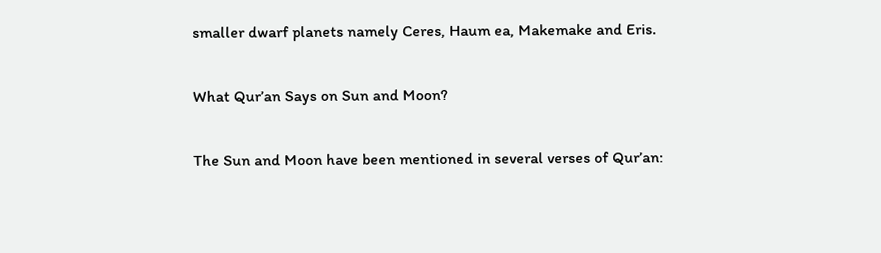smaller dwarf planets namely Ceres, Haum ea, Makemake and Eris.

What Qur’an Says on Sun and Moon?

The Sun and Moon have been mentioned in several verses of Qur’an: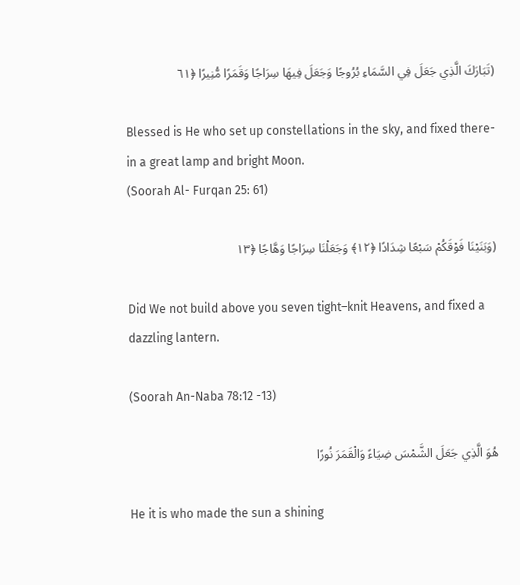(تَبَارَ‌كَ الَّذِي جَعَلَ فِي السَّمَاءِ بُرُ‌وجًا وَجَعَلَ فِيهَا سِرَ‌اجًا وَقَمَرً‌ا مُّنِيرً‌ا ﴿٦١

Blessed is He who set up constellations in the sky, and fixed there-in a great lamp and bright Moon.                                                                                                                                                   (Soorah Al- Furqan 25: 61)

(وَبَنَيْنَا فَوْقَكُمْ سَبْعًا شِدَادًا ﴿١٢﴾ وَجَعَلْنَا سِرَ‌اجًا وَهَّاجًا ﴿١٣

Did We not build above you seven tight–knit Heavens, and fixed a dazzling lantern.

(Soorah An-Naba 78:12 -13)

هُوَ الَّذِي جَعَلَ الشَّمْسَ ضِيَاءً وَالْقَمَرَ‌ نُورً‌ا

He it is who made the sun a shining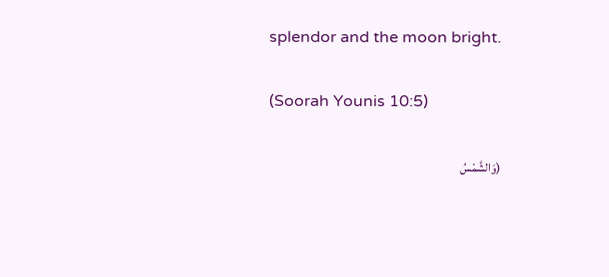splendor and the moon bright.

(Soorah Younis 10:5)

(وَالشَّمْسُ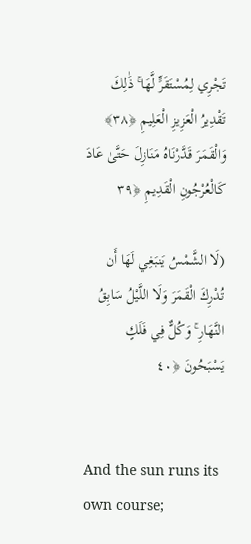تَجْرِ‌ي لِمُسْتَقَرٍّ‌ لَّهَا ۚ ذَٰلِكَ تَقْدِيرُ‌ الْعَزِيزِ الْعَلِيمِ ﴿٣٨﴾ وَالْقَمَرَ‌ قَدَّرْ‌نَاهُ مَنَازِلَ حَتَّىٰ عَادَ كَالْعُرْ‌جُونِ الْقَدِيمِ ﴿٣٩

(لَا الشَّمْسُ يَنبَغِي لَهَا أَن تُدْرِ‌كَ الْقَمَرَ‌ وَلَا اللَّيْلُ سَابِقُ النَّهَارِ‌ ۚ وَكُلٌّ فِي فَلَكٍ يَسْبَحُونَ ﴿٤٠


And the sun runs its own course;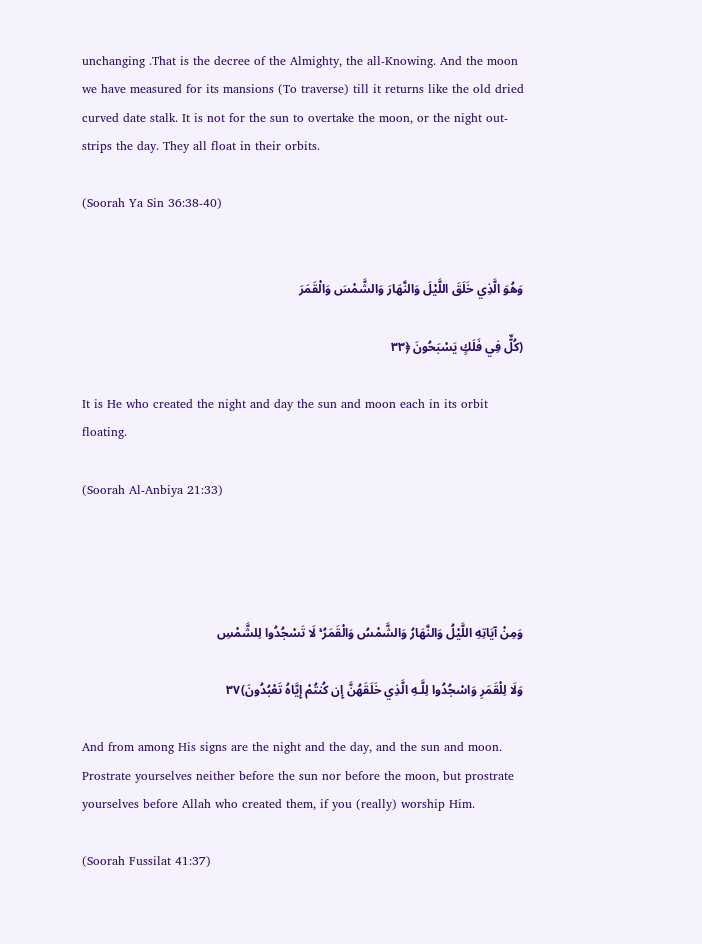unchanging .That is the decree of the Almighty, the all-Knowing. And the moon we have measured for its mansions (To traverse) till it returns like the old dried curved date stalk. It is not for the sun to overtake the moon, or the night out-strips the day. They all float in their orbits.

(Soorah Ya Sin 36:38-40)


وَهُوَ الَّذِي خَلَقَ اللَّيْلَ وَالنَّهَارَ‌ وَالشَّمْسَ وَالْقَمَرَ

(كُلٌّ فِي فَلَكٍ يَسْبَحُونَ ﴿٣٣

It is He who created the night and day the sun and moon each in its orbit floating.

(Soorah Al-Anbiya 21:33)




وَمِنْ آيَاتِهِ اللَّيْلُ وَالنَّهَارُ‌ وَالشَّمْسُ وَالْقَمَرُ‌ ۚ لَا تَسْجُدُوا لِلشَّمْسِ

وَلَا لِلْقَمَرِ‌ وَاسْجُدُوا لِلَّـهِ الَّذِي خَلَقَهُنَّ إِن كُنتُمْ إِيَّاهُ تَعْبُدُونَ)٣٧

And from among His signs are the night and the day, and the sun and moon. Prostrate yourselves neither before the sun nor before the moon, but prostrate yourselves before Allah who created them, if you (really) worship Him.

(Soorah Fussilat 41:37)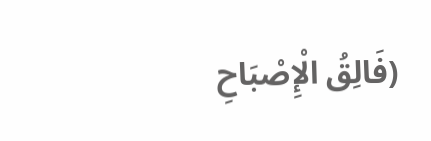(فَالِقُ الْإِصْبَاحِ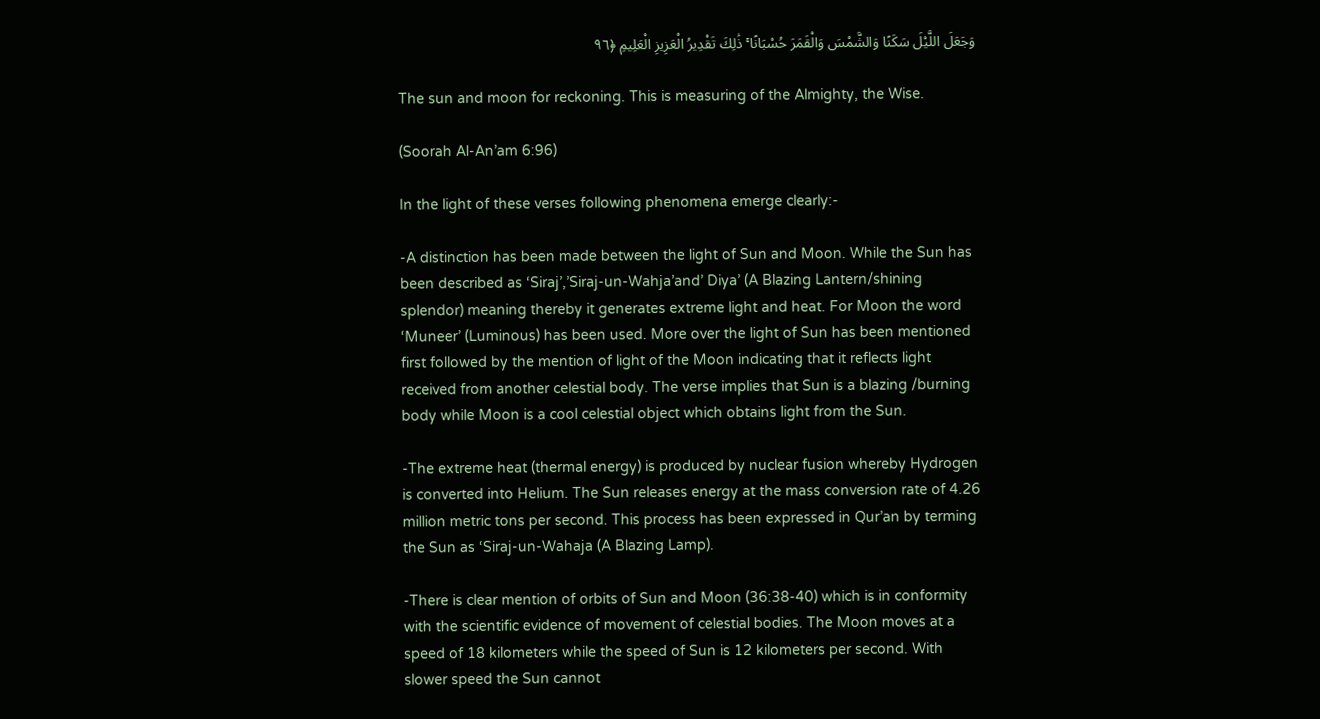وَجَعَلَ اللَّيْلَ سَكَنًا وَالشَّمْسَ وَالْقَمَرَ‌ حُسْبَانًا ۚ ذَٰلِكَ تَقْدِيرُ‌ الْعَزِيزِ الْعَلِيمِ ﴿٩٦

The sun and moon for reckoning. This is measuring of the Almighty, the Wise.

(Soorah Al-An’am 6:96)

In the light of these verses following phenomena emerge clearly:-

-A distinction has been made between the light of Sun and Moon. While the Sun has been described as ‘Siraj’,’Siraj-un-Wahja’and’ Diya’ (A Blazing Lantern/shining splendor) meaning thereby it generates extreme light and heat. For Moon the word ‘Muneer’ (Luminous) has been used. More over the light of Sun has been mentioned first followed by the mention of light of the Moon indicating that it reflects light received from another celestial body. The verse implies that Sun is a blazing /burning body while Moon is a cool celestial object which obtains light from the Sun.

-The extreme heat (thermal energy) is produced by nuclear fusion whereby Hydrogen is converted into Helium. The Sun releases energy at the mass conversion rate of 4.26 million metric tons per second. This process has been expressed in Qur’an by terming the Sun as ‘Siraj-un-Wahaja (A Blazing Lamp).

-There is clear mention of orbits of Sun and Moon (36:38-40) which is in conformity with the scientific evidence of movement of celestial bodies. The Moon moves at a speed of 18 kilometers while the speed of Sun is 12 kilometers per second. With slower speed the Sun cannot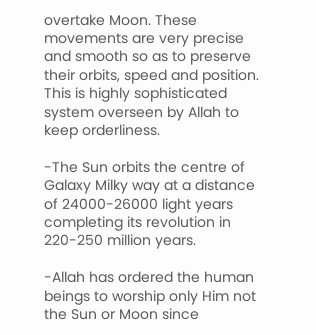overtake Moon. These movements are very precise and smooth so as to preserve their orbits, speed and position. This is highly sophisticated system overseen by Allah to keep orderliness.

-The Sun orbits the centre of Galaxy Milky way at a distance of 24000-26000 light years completing its revolution in 220-250 million years.

-Allah has ordered the human beings to worship only Him not the Sun or Moon since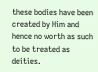these bodies have been created by Him and hence no worth as such to be treated as deities.